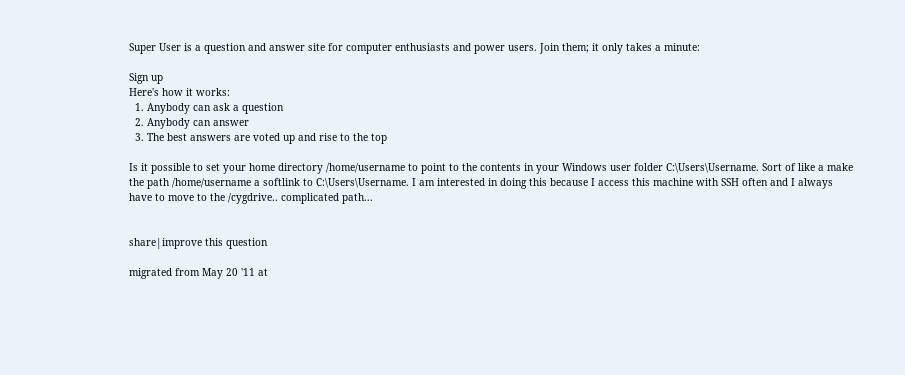Super User is a question and answer site for computer enthusiasts and power users. Join them; it only takes a minute:

Sign up
Here's how it works:
  1. Anybody can ask a question
  2. Anybody can answer
  3. The best answers are voted up and rise to the top

Is it possible to set your home directory /home/username to point to the contents in your Windows user folder C:\Users\Username. Sort of like a make the path /home/username a softlink to C:\Users\Username. I am interested in doing this because I access this machine with SSH often and I always have to move to the /cygdrive.. complicated path...


share|improve this question

migrated from May 20 '11 at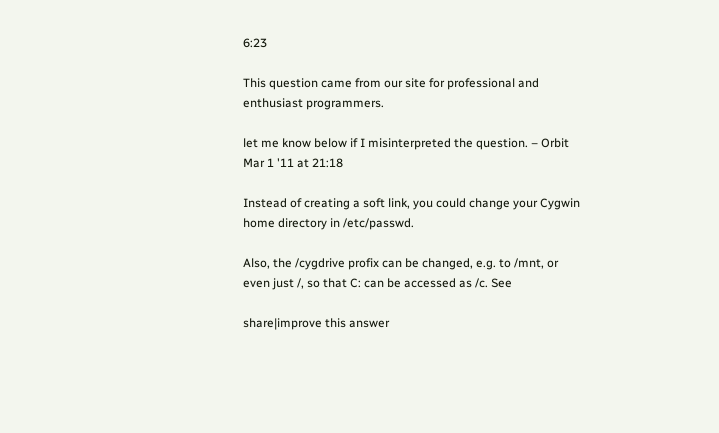6:23

This question came from our site for professional and enthusiast programmers.

let me know below if I misinterpreted the question. – Orbit Mar 1 '11 at 21:18

Instead of creating a soft link, you could change your Cygwin home directory in /etc/passwd.

Also, the /cygdrive profix can be changed, e.g. to /mnt, or even just /, so that C: can be accessed as /c. See

share|improve this answer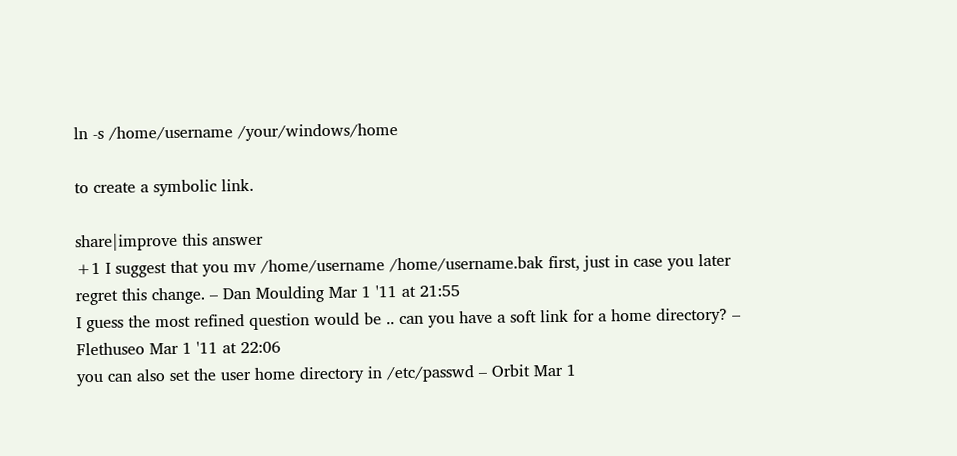ln -s /home/username /your/windows/home

to create a symbolic link.

share|improve this answer
+1 I suggest that you mv /home/username /home/username.bak first, just in case you later regret this change. – Dan Moulding Mar 1 '11 at 21:55
I guess the most refined question would be .. can you have a soft link for a home directory? – Flethuseo Mar 1 '11 at 22:06
you can also set the user home directory in /etc/passwd – Orbit Mar 1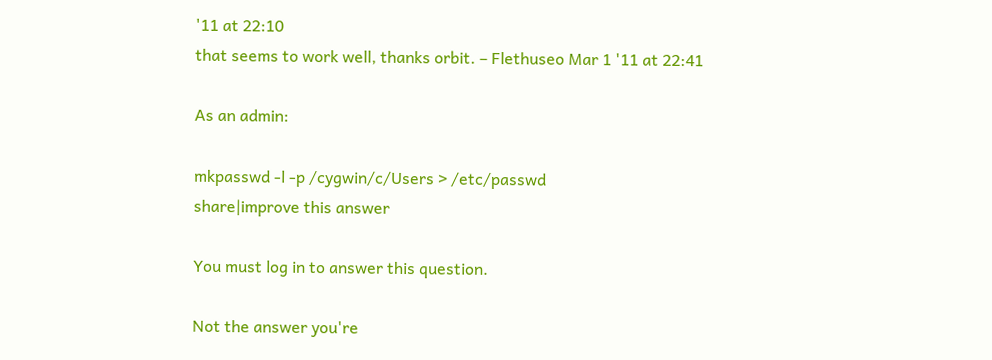'11 at 22:10
that seems to work well, thanks orbit. – Flethuseo Mar 1 '11 at 22:41

As an admin:

mkpasswd -l -p /cygwin/c/Users > /etc/passwd
share|improve this answer

You must log in to answer this question.

Not the answer you're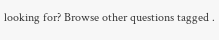looking for? Browse other questions tagged .